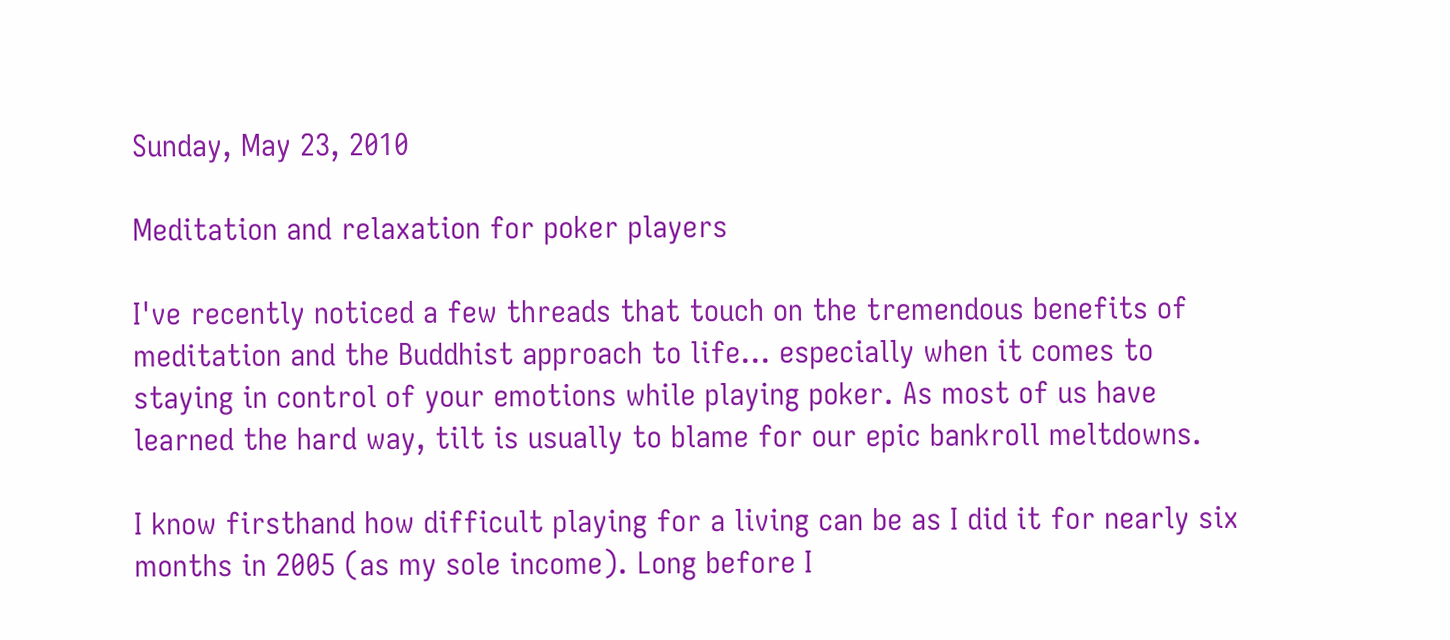Sunday, May 23, 2010

Meditation and relaxation for poker players

I've recently noticed a few threads that touch on the tremendous benefits of meditation and the Buddhist approach to life... especially when it comes to staying in control of your emotions while playing poker. As most of us have learned the hard way, tilt is usually to blame for our epic bankroll meltdowns.

I know firsthand how difficult playing for a living can be as I did it for nearly six months in 2005 (as my sole income). Long before I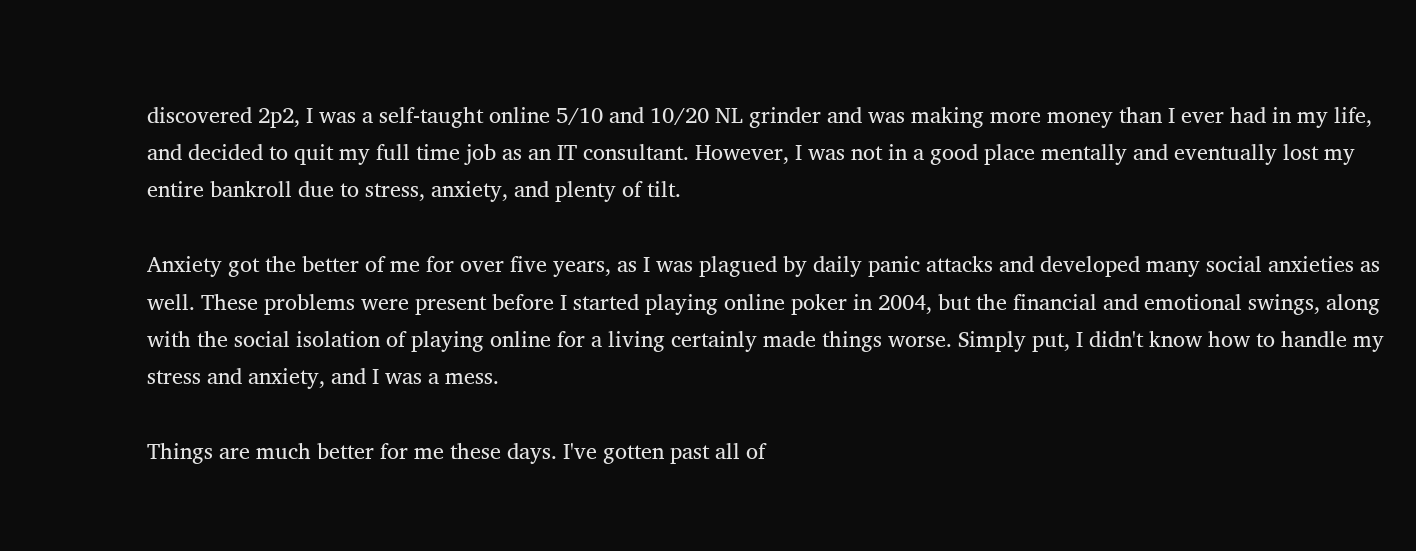discovered 2p2, I was a self-taught online 5/10 and 10/20 NL grinder and was making more money than I ever had in my life, and decided to quit my full time job as an IT consultant. However, I was not in a good place mentally and eventually lost my entire bankroll due to stress, anxiety, and plenty of tilt.

Anxiety got the better of me for over five years, as I was plagued by daily panic attacks and developed many social anxieties as well. These problems were present before I started playing online poker in 2004, but the financial and emotional swings, along with the social isolation of playing online for a living certainly made things worse. Simply put, I didn't know how to handle my stress and anxiety, and I was a mess.

Things are much better for me these days. I've gotten past all of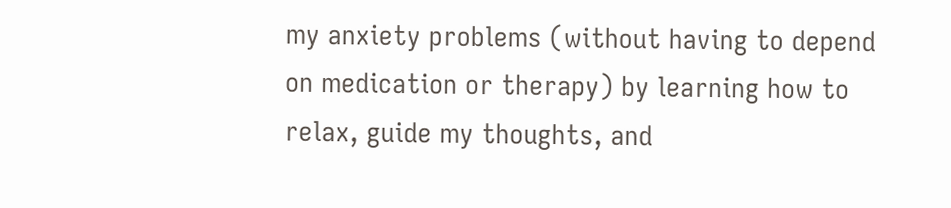my anxiety problems (without having to depend on medication or therapy) by learning how to relax, guide my thoughts, and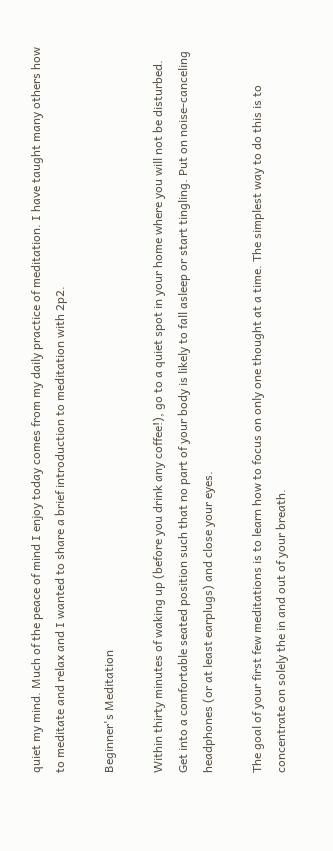quiet my mind. Much of the peace of mind I enjoy today comes from my daily practice of meditation. I have taught many others how to meditate and relax and I wanted to share a brief introduction to meditation with 2p2.

Beginner's Meditation

Within thirty minutes of waking up (before you drink any coffee!), go to a quiet spot in your home where you will not be disturbed. Get into a comfortable seated position such that no part of your body is likely to fall asleep or start tingling. Put on noise-canceling headphones (or at least earplugs) and close your eyes.

The goal of your first few meditations is to learn how to focus on only one thought at a time. The simplest way to do this is to concentrate on solely the in and out of your breath.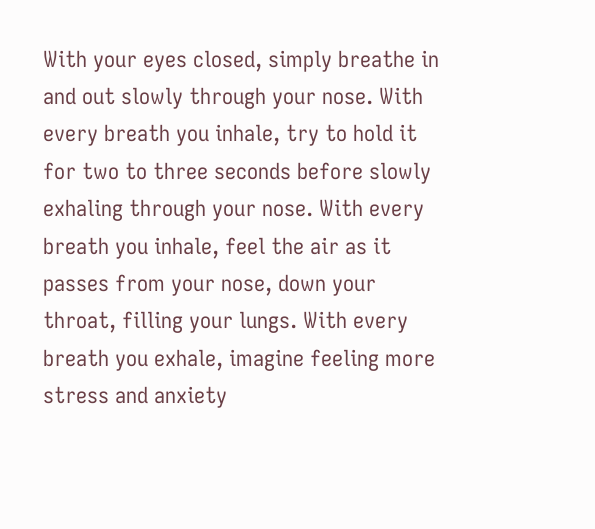With your eyes closed, simply breathe in and out slowly through your nose. With every breath you inhale, try to hold it for two to three seconds before slowly exhaling through your nose. With every breath you inhale, feel the air as it passes from your nose, down your throat, filling your lungs. With every breath you exhale, imagine feeling more stress and anxiety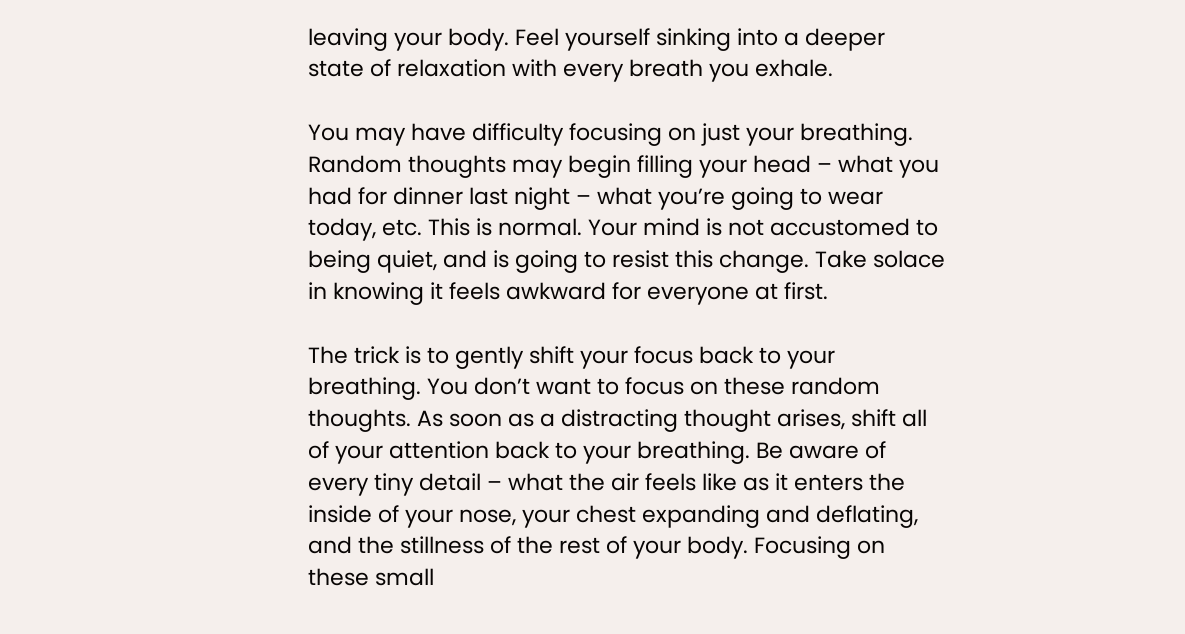leaving your body. Feel yourself sinking into a deeper state of relaxation with every breath you exhale.

You may have difficulty focusing on just your breathing. Random thoughts may begin filling your head – what you had for dinner last night – what you’re going to wear today, etc. This is normal. Your mind is not accustomed to being quiet, and is going to resist this change. Take solace in knowing it feels awkward for everyone at first.

The trick is to gently shift your focus back to your breathing. You don’t want to focus on these random thoughts. As soon as a distracting thought arises, shift all of your attention back to your breathing. Be aware of every tiny detail – what the air feels like as it enters the inside of your nose, your chest expanding and deflating, and the stillness of the rest of your body. Focusing on these small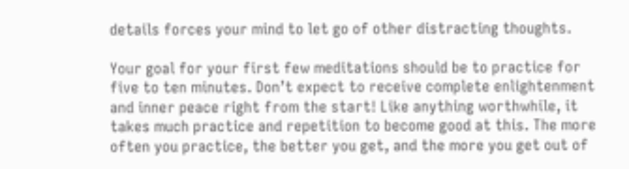details forces your mind to let go of other distracting thoughts.

Your goal for your first few meditations should be to practice for five to ten minutes. Don’t expect to receive complete enlightenment and inner peace right from the start! Like anything worthwhile, it takes much practice and repetition to become good at this. The more often you practice, the better you get, and the more you get out of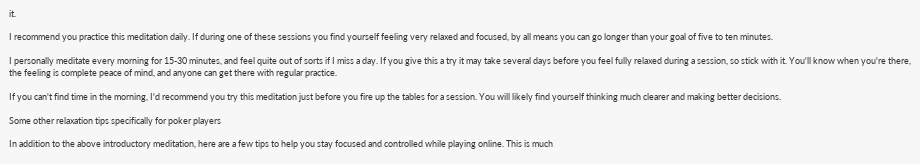it.

I recommend you practice this meditation daily. If during one of these sessions you find yourself feeling very relaxed and focused, by all means you can go longer than your goal of five to ten minutes.

I personally meditate every morning for 15-30 minutes, and feel quite out of sorts if I miss a day. If you give this a try it may take several days before you feel fully relaxed during a session, so stick with it. You'll know when you're there, the feeling is complete peace of mind, and anyone can get there with regular practice.

If you can't find time in the morning, I'd recommend you try this meditation just before you fire up the tables for a session. You will likely find yourself thinking much clearer and making better decisions.

Some other relaxation tips specifically for poker players

In addition to the above introductory meditation, here are a few tips to help you stay focused and controlled while playing online. This is much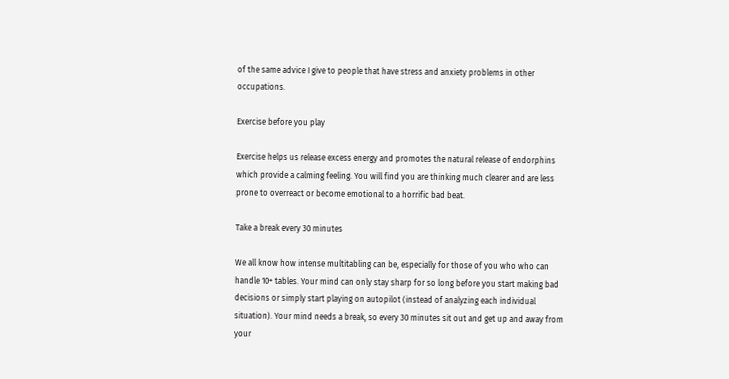of the same advice I give to people that have stress and anxiety problems in other occupations.

Exercise before you play

Exercise helps us release excess energy and promotes the natural release of endorphins which provide a calming feeling. You will find you are thinking much clearer and are less prone to overreact or become emotional to a horrific bad beat.

Take a break every 30 minutes

We all know how intense multitabling can be, especially for those of you who who can handle 10+ tables. Your mind can only stay sharp for so long before you start making bad decisions or simply start playing on autopilot (instead of analyzing each individual situation). Your mind needs a break, so every 30 minutes sit out and get up and away from your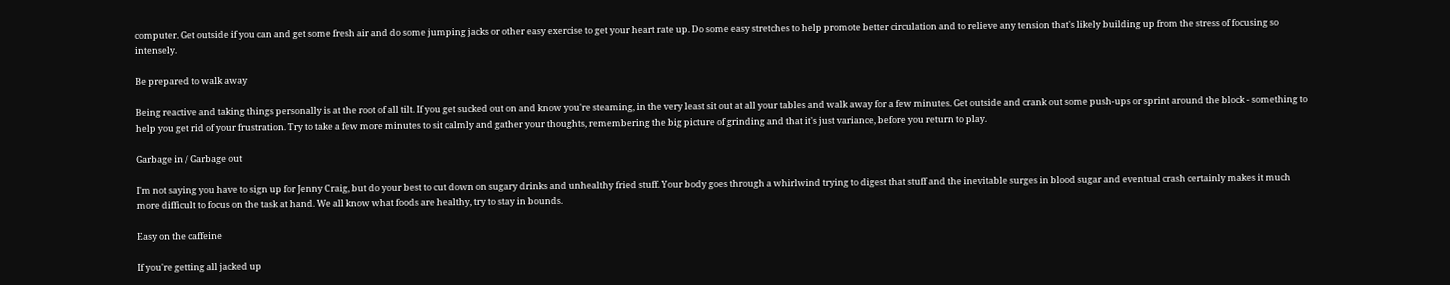computer. Get outside if you can and get some fresh air and do some jumping jacks or other easy exercise to get your heart rate up. Do some easy stretches to help promote better circulation and to relieve any tension that's likely building up from the stress of focusing so intensely.

Be prepared to walk away

Being reactive and taking things personally is at the root of all tilt. If you get sucked out on and know you're steaming, in the very least sit out at all your tables and walk away for a few minutes. Get outside and crank out some push-ups or sprint around the block - something to help you get rid of your frustration. Try to take a few more minutes to sit calmly and gather your thoughts, remembering the big picture of grinding and that it's just variance, before you return to play.

Garbage in / Garbage out

I'm not saying you have to sign up for Jenny Craig, but do your best to cut down on sugary drinks and unhealthy fried stuff. Your body goes through a whirlwind trying to digest that stuff and the inevitable surges in blood sugar and eventual crash certainly makes it much more difficult to focus on the task at hand. We all know what foods are healthy, try to stay in bounds.

Easy on the caffeine

If you're getting all jacked up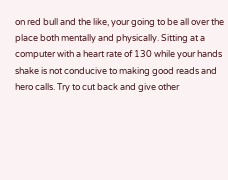on red bull and the like, your going to be all over the place both mentally and physically. Sitting at a computer with a heart rate of 130 while your hands shake is not conducive to making good reads and hero calls. Try to cut back and give other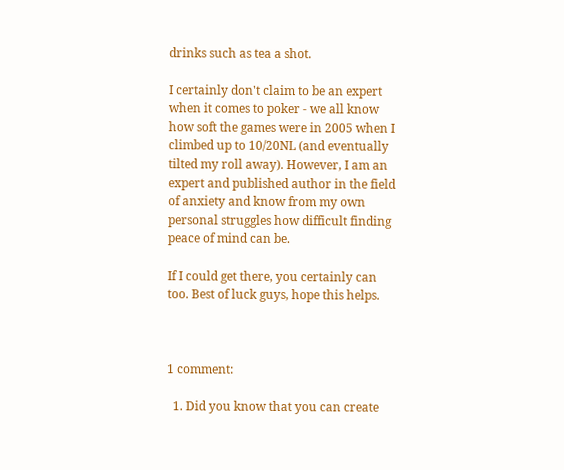drinks such as tea a shot.

I certainly don't claim to be an expert when it comes to poker - we all know how soft the games were in 2005 when I climbed up to 10/20NL (and eventually tilted my roll away). However, I am an expert and published author in the field of anxiety and know from my own personal struggles how difficult finding peace of mind can be.

If I could get there, you certainly can too. Best of luck guys, hope this helps.



1 comment:

  1. Did you know that you can create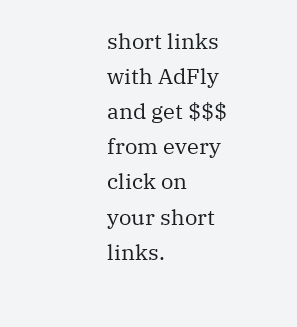short links with AdFly and get $$$ from every click on your short links.